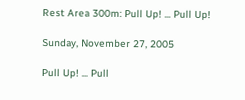Rest Area 300m: Pull Up! ... Pull Up!

Sunday, November 27, 2005

Pull Up! ... Pull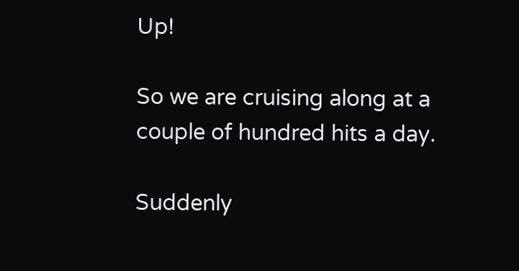Up!

So we are cruising along at a couple of hundred hits a day.

Suddenly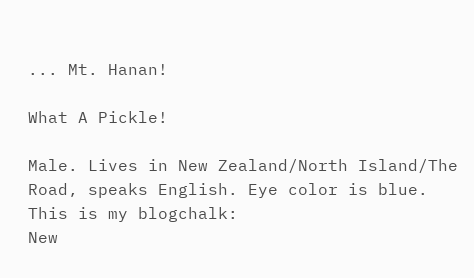... Mt. Hanan!

What A Pickle!

Male. Lives in New Zealand/North Island/The Road, speaks English. Eye color is blue.
This is my blogchalk:
New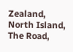Zealand, North Island, The Road,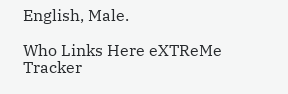English, Male.

Who Links Here eXTReMe Tracker